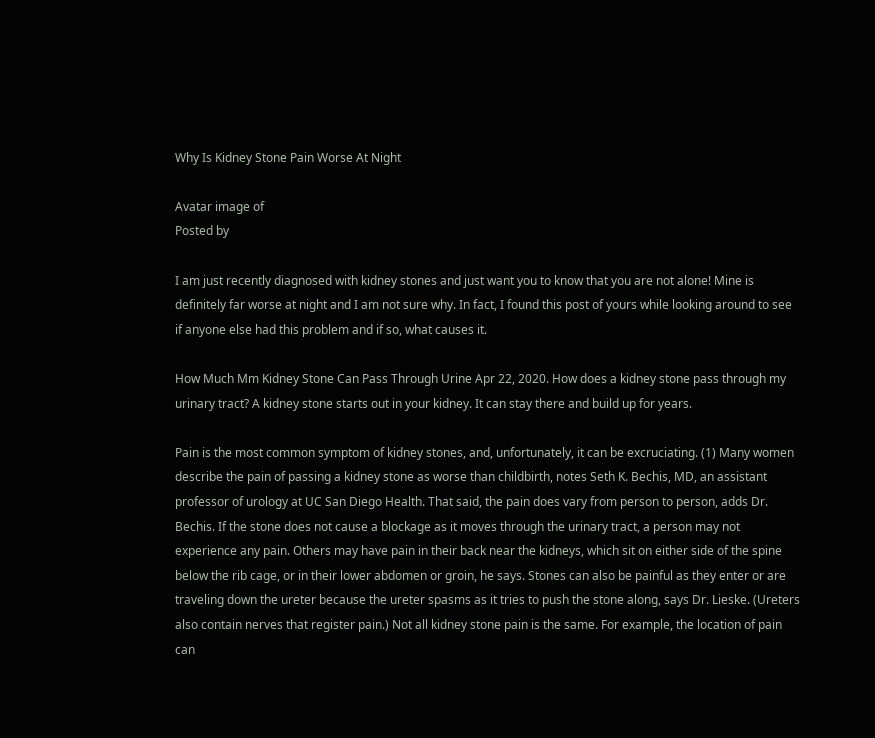Why Is Kidney Stone Pain Worse At Night

Avatar image of
Posted by

I am just recently diagnosed with kidney stones and just want you to know that you are not alone! Mine is definitely far worse at night and I am not sure why. In fact, I found this post of yours while looking around to see if anyone else had this problem and if so, what causes it.

How Much Mm Kidney Stone Can Pass Through Urine Apr 22, 2020. How does a kidney stone pass through my urinary tract? A kidney stone starts out in your kidney. It can stay there and build up for years.

Pain is the most common symptom of kidney stones, and, unfortunately, it can be excruciating. (1) Many women describe the pain of passing a kidney stone as worse than childbirth, notes Seth K. Bechis, MD, an assistant professor of urology at UC San Diego Health. That said, the pain does vary from person to person, adds Dr. Bechis. If the stone does not cause a blockage as it moves through the urinary tract, a person may not experience any pain. Others may have pain in their back near the kidneys, which sit on either side of the spine below the rib cage, or in their lower abdomen or groin, he says. Stones can also be painful as they enter or are traveling down the ureter because the ureter spasms as it tries to push the stone along, says Dr. Lieske. (Ureters also contain nerves that register pain.) Not all kidney stone pain is the same. For example, the location of pain can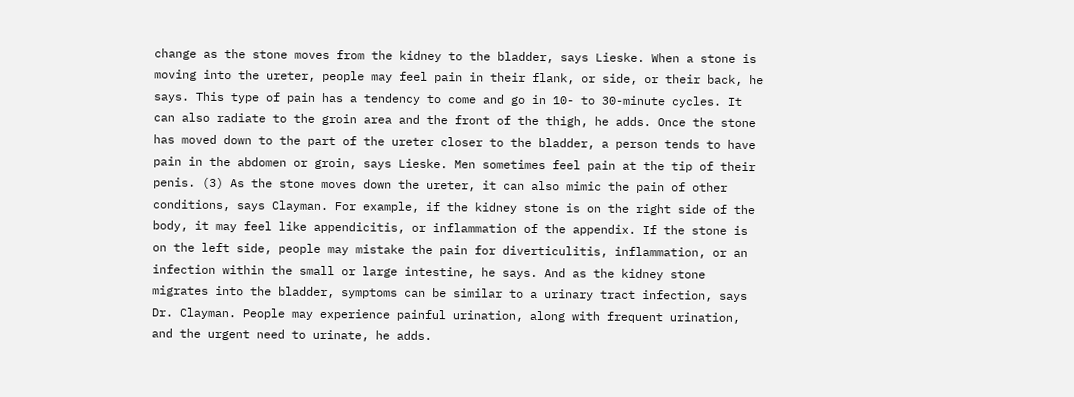change as the stone moves from the kidney to the bladder, says Lieske. When a stone is moving into the ureter, people may feel pain in their flank, or side, or their back, he says. This type of pain has a tendency to come and go in 10- to 30-minute cycles. It can also radiate to the groin area and the front of the thigh, he adds. Once the stone has moved down to the part of the ureter closer to the bladder, a person tends to have pain in the abdomen or groin, says Lieske. Men sometimes feel pain at the tip of their penis. (3) As the stone moves down the ureter, it can also mimic the pain of other conditions, says Clayman. For example, if the kidney stone is on the right side of the body, it may feel like appendicitis, or inflammation of the appendix. If the stone is on the left side, people may mistake the pain for diverticulitis, inflammation, or an infection within the small or large intestine, he says. And as the kidney stone migrates into the bladder, symptoms can be similar to a urinary tract infection, says Dr. Clayman. People may experience painful urination, along with frequent urination, and the urgent need to urinate, he adds.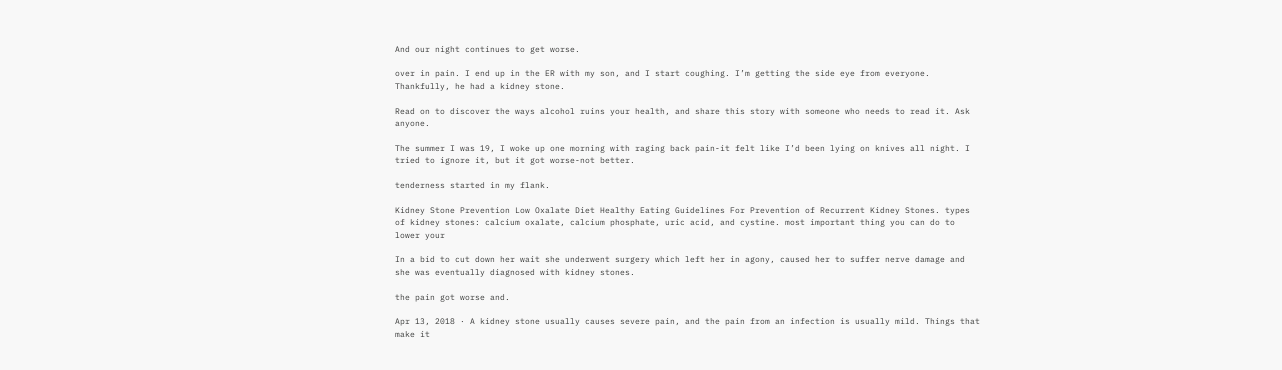And our night continues to get worse.

over in pain. I end up in the ER with my son, and I start coughing. I’m getting the side eye from everyone. Thankfully, he had a kidney stone.

Read on to discover the ways alcohol ruins your health, and share this story with someone who needs to read it. Ask anyone.

The summer I was 19, I woke up one morning with raging back pain-it felt like I’d been lying on knives all night. I tried to ignore it, but it got worse-not better.

tenderness started in my flank.

Kidney Stone Prevention Low Oxalate Diet Healthy Eating Guidelines For Prevention of Recurrent Kidney Stones. types of kidney stones: calcium oxalate, calcium phosphate, uric acid, and cystine. most important thing you can do to lower your

In a bid to cut down her wait she underwent surgery which left her in agony, caused her to suffer nerve damage and she was eventually diagnosed with kidney stones.

the pain got worse and.

Apr 13, 2018 · A kidney stone usually causes severe pain, and the pain from an infection is usually mild. Things that make it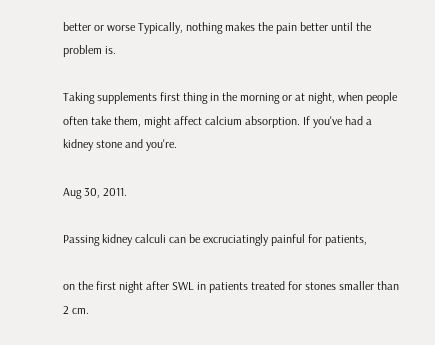better or worse Typically, nothing makes the pain better until the problem is.

Taking supplements first thing in the morning or at night, when people often take them, might affect calcium absorption. If you've had a kidney stone and you're.

Aug 30, 2011.

Passing kidney calculi can be excruciatingly painful for patients,

on the first night after SWL in patients treated for stones smaller than 2 cm.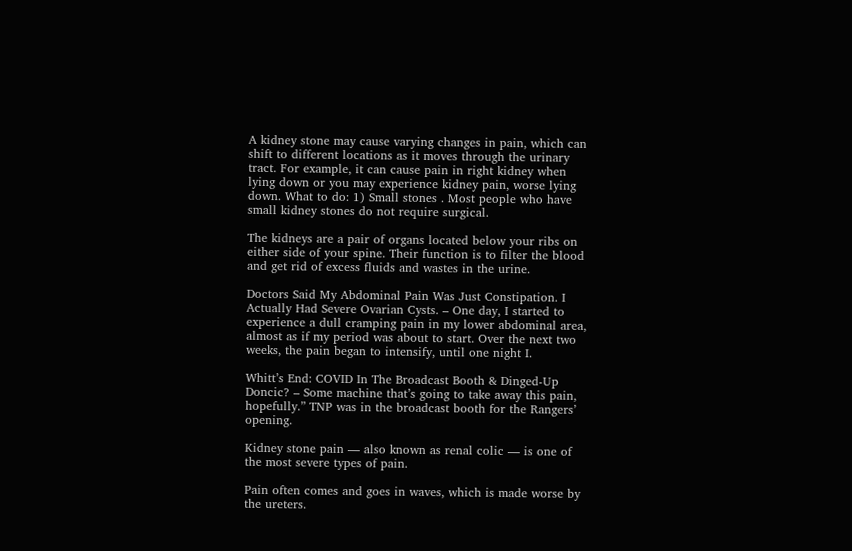A kidney stone may cause varying changes in pain, which can shift to different locations as it moves through the urinary tract. For example, it can cause pain in right kidney when lying down or you may experience kidney pain, worse lying down. What to do: 1) Small stones . Most people who have small kidney stones do not require surgical.

The kidneys are a pair of organs located below your ribs on either side of your spine. Their function is to filter the blood and get rid of excess fluids and wastes in the urine.

Doctors Said My Abdominal Pain Was Just Constipation. I Actually Had Severe Ovarian Cysts. – One day, I started to experience a dull cramping pain in my lower abdominal area, almost as if my period was about to start. Over the next two weeks, the pain began to intensify, until one night I.

Whitt’s End: COVID In The Broadcast Booth & Dinged-Up Doncic? – Some machine that’s going to take away this pain, hopefully.” TNP was in the broadcast booth for the Rangers’ opening.

Kidney stone pain — also known as renal colic — is one of the most severe types of pain.

Pain often comes and goes in waves, which is made worse by the ureters.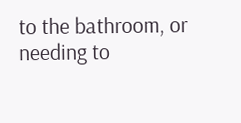to the bathroom, or needing to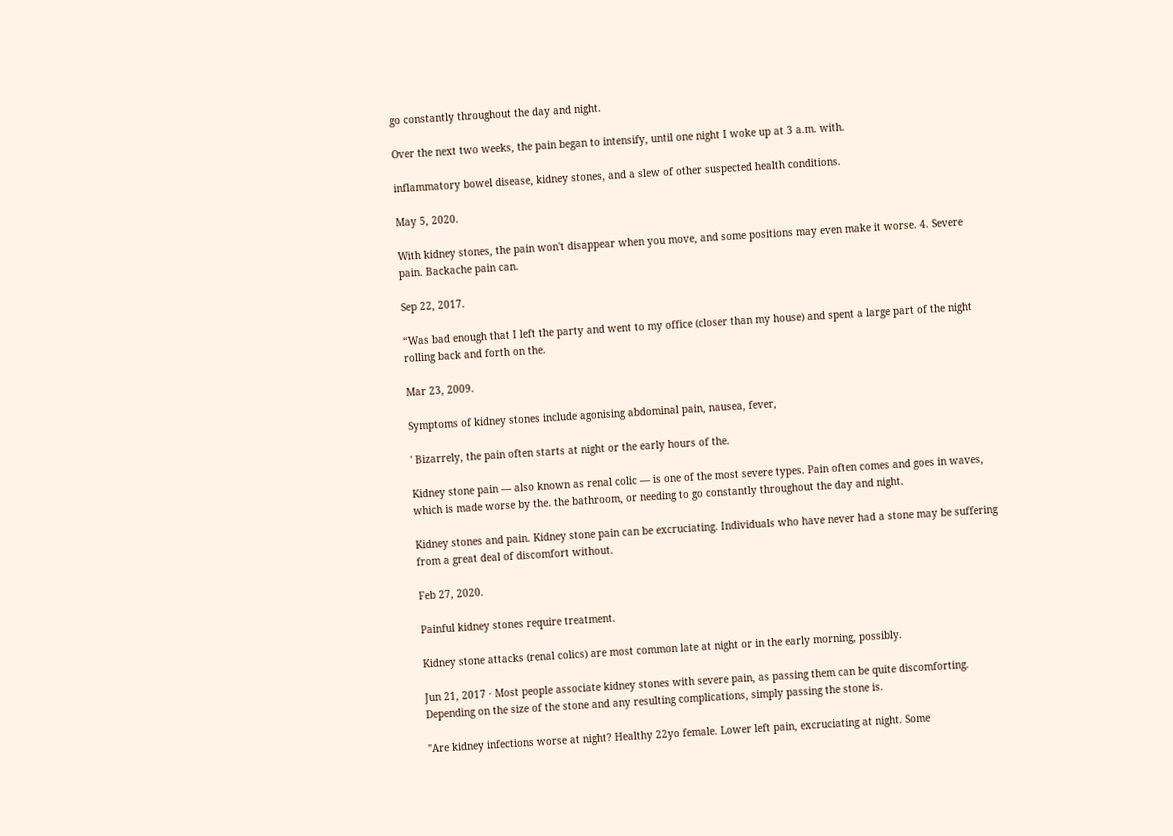go constantly throughout the day and night.

Over the next two weeks, the pain began to intensify, until one night I woke up at 3 a.m. with.

inflammatory bowel disease, kidney stones, and a slew of other suspected health conditions.

May 5, 2020.

With kidney stones, the pain won't disappear when you move, and some positions may even make it worse. 4. Severe pain. Backache pain can.

Sep 22, 2017.

“Was bad enough that I left the party and went to my office (closer than my house) and spent a large part of the night rolling back and forth on the.

Mar 23, 2009.

Symptoms of kidney stones include agonising abdominal pain, nausea, fever,

' Bizarrely, the pain often starts at night or the early hours of the.

Kidney stone pain — also known as renal colic — is one of the most severe types. Pain often comes and goes in waves, which is made worse by the. the bathroom, or needing to go constantly throughout the day and night.

Kidney stones and pain. Kidney stone pain can be excruciating. Individuals who have never had a stone may be suffering from a great deal of discomfort without.

Feb 27, 2020.

Painful kidney stones require treatment.

Kidney stone attacks (renal colics) are most common late at night or in the early morning, possibly.

Jun 21, 2017 · Most people associate kidney stones with severe pain, as passing them can be quite discomforting. Depending on the size of the stone and any resulting complications, simply passing the stone is.

"Are kidney infections worse at night? Healthy 22yo female. Lower left pain, excruciating at night. Some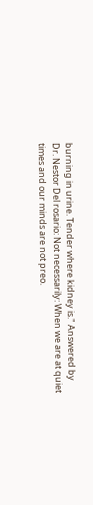burning in urine. Tender where kidney is." Answered by Dr. Nestor Del rosario: Not necessarily: When we are at quiet times and our minds are not preo.